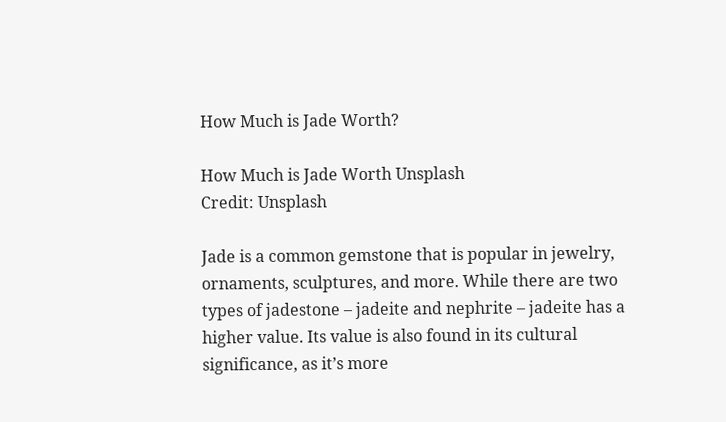How Much is Jade Worth?

How Much is Jade Worth Unsplash
Credit: Unsplash

Jade is a common gemstone that is popular in jewelry, ornaments, sculptures, and more. While there are two types of jadestone – jadeite and nephrite – jadeite has a higher value. Its value is also found in its cultural significance, as it’s more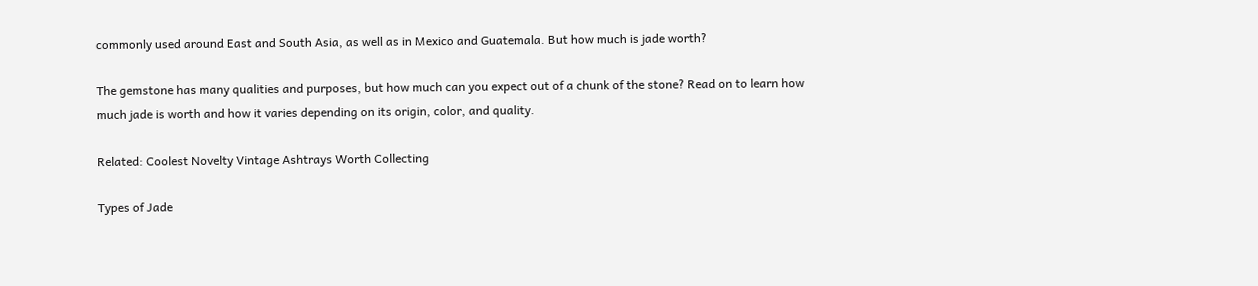commonly used around East and South Asia, as well as in Mexico and Guatemala. But how much is jade worth?

The gemstone has many qualities and purposes, but how much can you expect out of a chunk of the stone? Read on to learn how much jade is worth and how it varies depending on its origin, color, and quality.

Related: Coolest Novelty Vintage Ashtrays Worth Collecting

Types of Jade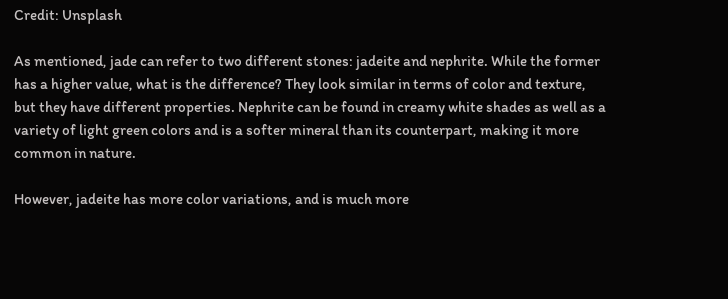Credit: Unsplash

As mentioned, jade can refer to two different stones: jadeite and nephrite. While the former has a higher value, what is the difference? They look similar in terms of color and texture, but they have different properties. Nephrite can be found in creamy white shades as well as a variety of light green colors and is a softer mineral than its counterpart, making it more common in nature.

However, jadeite has more color variations, and is much more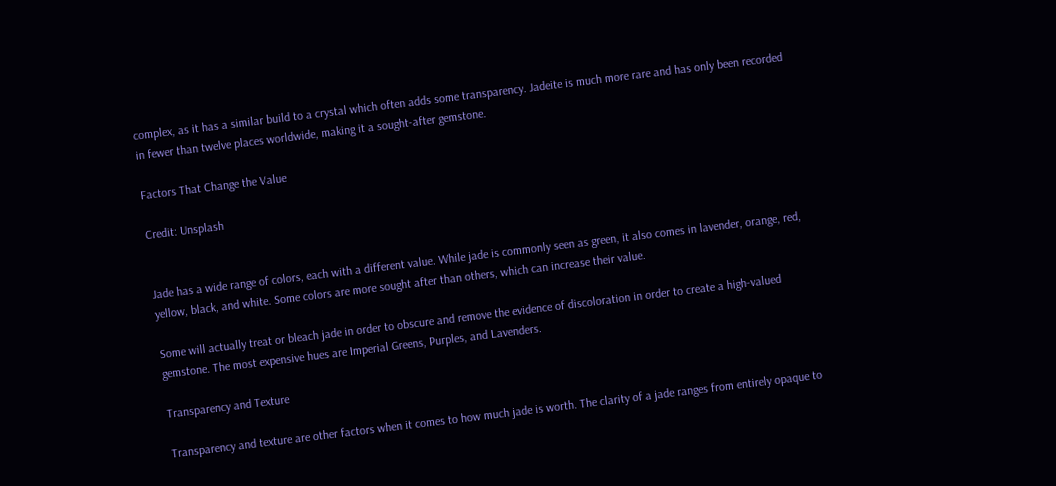complex, as it has a similar build to a crystal which often adds some transparency. Jadeite is much more rare and has only been recorded in fewer than twelve places worldwide, making it a sought-after gemstone.

Factors That Change the Value

Credit: Unsplash


Jade has a wide range of colors, each with a different value. While jade is commonly seen as green, it also comes in lavender, orange, red, yellow, black, and white. Some colors are more sought after than others, which can increase their value.

Some will actually treat or bleach jade in order to obscure and remove the evidence of discoloration in order to create a high-valued gemstone. The most expensive hues are Imperial Greens, Purples, and Lavenders.

Transparency and Texture

Transparency and texture are other factors when it comes to how much jade is worth. The clarity of a jade ranges from entirely opaque to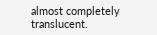almost completely translucent.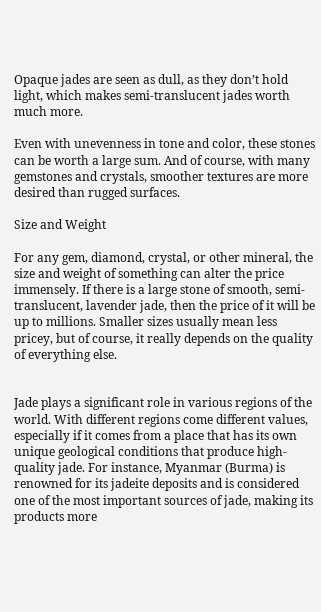Opaque jades are seen as dull, as they don’t hold light, which makes semi-translucent jades worth much more.

Even with unevenness in tone and color, these stones can be worth a large sum. And of course, with many gemstones and crystals, smoother textures are more desired than rugged surfaces.

Size and Weight

For any gem, diamond, crystal, or other mineral, the size and weight of something can alter the price immensely. If there is a large stone of smooth, semi-translucent, lavender jade, then the price of it will be up to millions. Smaller sizes usually mean less pricey, but of course, it really depends on the quality of everything else.


Jade plays a significant role in various regions of the world. With different regions come different values, especially if it comes from a place that has its own unique geological conditions that produce high-quality jade. For instance, Myanmar (Burma) is renowned for its jadeite deposits and is considered one of the most important sources of jade, making its products more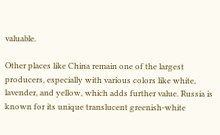valuable.

Other places like China remain one of the largest producers, especially with various colors like white, lavender, and yellow, which adds further value. Russia is known for its unique translucent greenish-white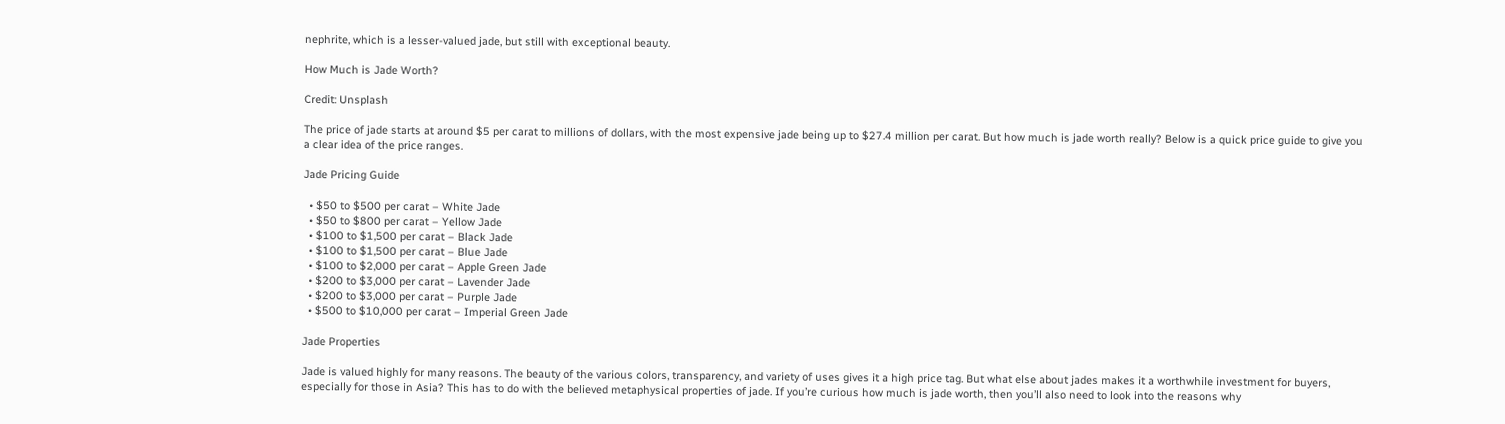nephrite, which is a lesser-valued jade, but still with exceptional beauty.

How Much is Jade Worth?

Credit: Unsplash

The price of jade starts at around $5 per carat to millions of dollars, with the most expensive jade being up to $27.4 million per carat. But how much is jade worth really? Below is a quick price guide to give you a clear idea of the price ranges.

Jade Pricing Guide

  • $50 to $500 per carat – White Jade
  • $50 to $800 per carat – Yellow Jade
  • $100 to $1,500 per carat – Black Jade
  • $100 to $1,500 per carat – Blue Jade
  • $100 to $2,000 per carat – Apple Green Jade
  • $200 to $3,000 per carat – Lavender Jade
  • $200 to $3,000 per carat – Purple Jade
  • $500 to $10,000 per carat – Imperial Green Jade

Jade Properties

Jade is valued highly for many reasons. The beauty of the various colors, transparency, and variety of uses gives it a high price tag. But what else about jades makes it a worthwhile investment for buyers, especially for those in Asia? This has to do with the believed metaphysical properties of jade. If you’re curious how much is jade worth, then you’ll also need to look into the reasons why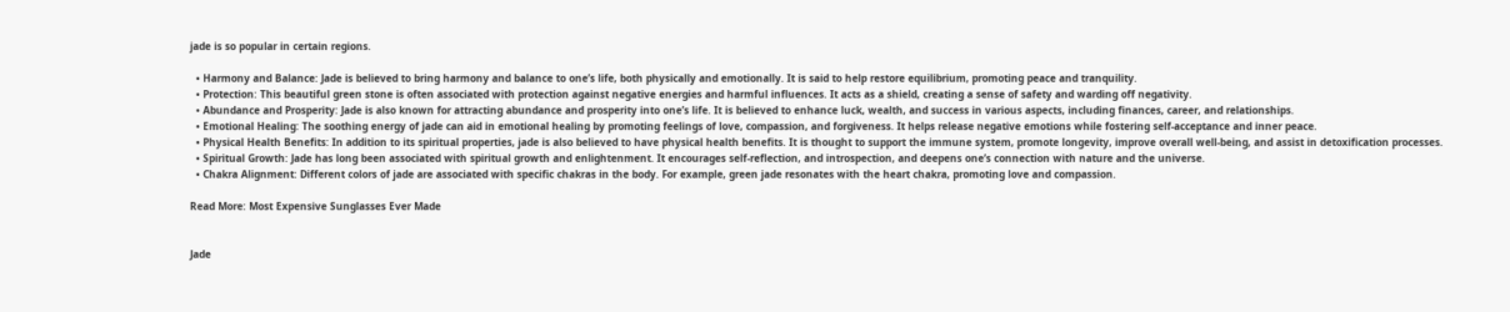jade is so popular in certain regions.

  • Harmony and Balance: Jade is believed to bring harmony and balance to one’s life, both physically and emotionally. It is said to help restore equilibrium, promoting peace and tranquility.
  • Protection: This beautiful green stone is often associated with protection against negative energies and harmful influences. It acts as a shield, creating a sense of safety and warding off negativity.
  • Abundance and Prosperity: Jade is also known for attracting abundance and prosperity into one’s life. It is believed to enhance luck, wealth, and success in various aspects, including finances, career, and relationships.
  • Emotional Healing: The soothing energy of jade can aid in emotional healing by promoting feelings of love, compassion, and forgiveness. It helps release negative emotions while fostering self-acceptance and inner peace.
  • Physical Health Benefits: In addition to its spiritual properties, jade is also believed to have physical health benefits. It is thought to support the immune system, promote longevity, improve overall well-being, and assist in detoxification processes.
  • Spiritual Growth: Jade has long been associated with spiritual growth and enlightenment. It encourages self-reflection, and introspection, and deepens one’s connection with nature and the universe.
  • Chakra Alignment: Different colors of jade are associated with specific chakras in the body. For example, green jade resonates with the heart chakra, promoting love and compassion.

Read More: Most Expensive Sunglasses Ever Made


Jade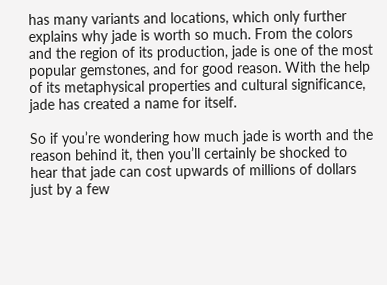has many variants and locations, which only further explains why jade is worth so much. From the colors and the region of its production, jade is one of the most popular gemstones, and for good reason. With the help of its metaphysical properties and cultural significance, jade has created a name for itself.

So if you’re wondering how much jade is worth and the reason behind it, then you’ll certainly be shocked to hear that jade can cost upwards of millions of dollars just by a few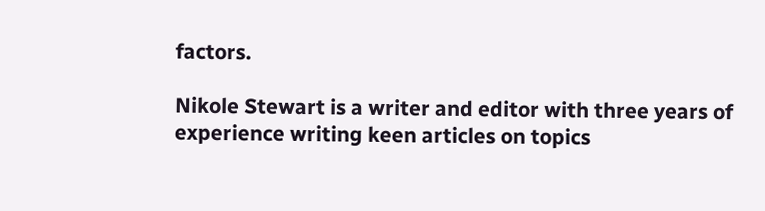factors.

Nikole Stewart is a writer and editor with three years of experience writing keen articles on topics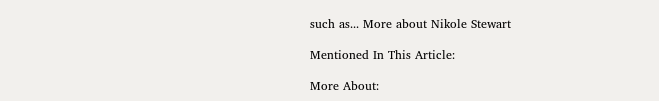such as... More about Nikole Stewart

Mentioned In This Article:

More About: